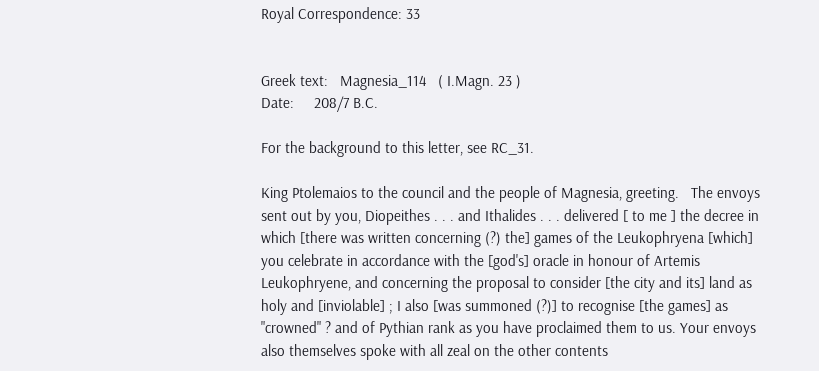Royal Correspondence: 33


Greek text:   Magnesia_114   ( I.Magn. 23 )
Date:     208/7 B.C.

For the background to this letter, see RC_31.

King Ptolemaios to the council and the people of Magnesia, greeting.   The envoys sent out by you, Diopeithes . . . and Ithalides . . . delivered [ to me ] the decree in which [there was written concerning (?) the] games of the Leukophryena [which] you celebrate in accordance with the [god's] oracle in honour of Artemis Leukophryene, and concerning the proposal to consider [the city and its] land as holy and [inviolable] ; I also [was summoned (?)] to recognise [the games] as "crowned" ? and of Pythian rank as you have proclaimed them to us. Your envoys also themselves spoke with all zeal on the other contents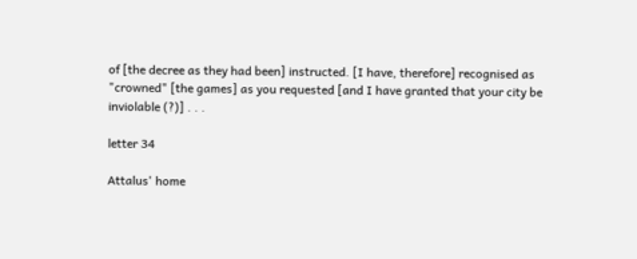of [the decree as they had been] instructed. [I have, therefore] recognised as "crowned" [the games] as you requested [and I have granted that your city be inviolable (?)] . . .

letter 34

Attalus' home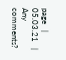page   |   05.03.21   |   Any comments?